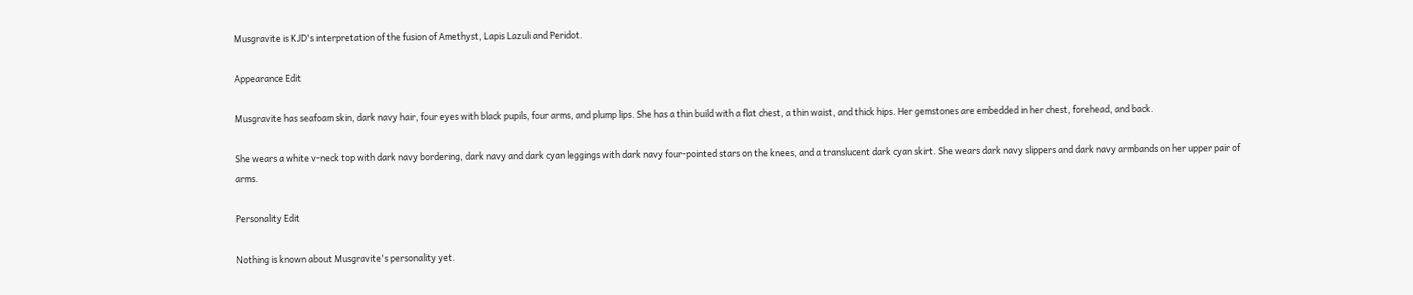Musgravite is KJD's interpretation of the fusion of Amethyst, Lapis Lazuli and Peridot.

Appearance Edit

Musgravite has seafoam skin, dark navy hair, four eyes with black pupils, four arms, and plump lips. She has a thin build with a flat chest, a thin waist, and thick hips. Her gemstones are embedded in her chest, forehead, and back.

She wears a white v-neck top with dark navy bordering, dark navy and dark cyan leggings with dark navy four-pointed stars on the knees, and a translucent dark cyan skirt. She wears dark navy slippers and dark navy armbands on her upper pair of arms.

Personality Edit

Nothing is known about Musgravite's personality yet.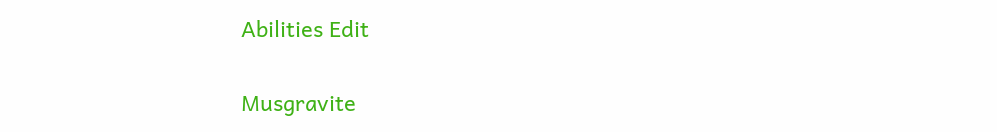Abilities Edit

Musgravite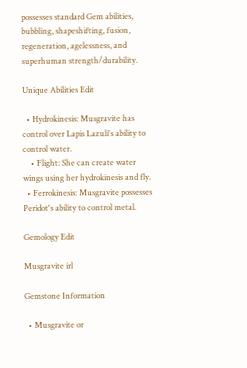possesses standard Gem abilities, bubbling, shapeshifting, fusion, regeneration, agelessness, and superhuman strength/durability.

Unique Abilities Edit

  • Hydrokinesis: Musgravite has control over Lapis Lazuli's ability to control water.
    • Flight: She can create water wings using her hydrokinesis and fly.
  • Ferrokinesis: Musgravite possesses Peridot's ability to control metal.

Gemology Edit

Musgravite irl

Gemstone Information

  • Musgravite or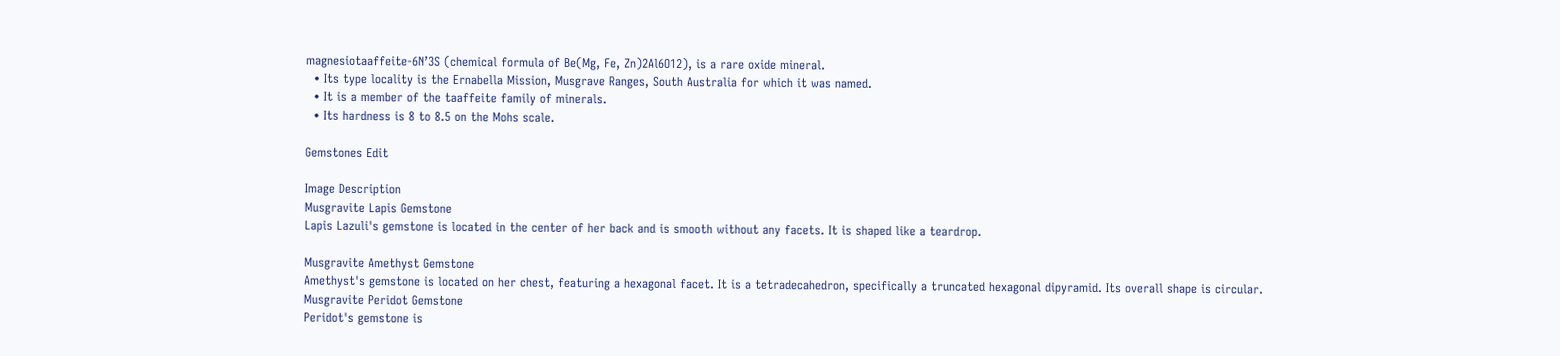magnesiotaaffeite-6N’3S (chemical formula of Be(Mg, Fe, Zn)2Al6O12), is a rare oxide mineral.
  • Its type locality is the Ernabella Mission, Musgrave Ranges, South Australia for which it was named.
  • It is a member of the taaffeite family of minerals.
  • Its hardness is 8 to 8.5 on the Mohs scale.

Gemstones Edit

Image Description
Musgravite Lapis Gemstone
Lapis Lazuli's gemstone is located in the center of her back and is smooth without any facets. It is shaped like a teardrop.

Musgravite Amethyst Gemstone
Amethyst's gemstone is located on her chest, featuring a hexagonal facet. It is a tetradecahedron, specifically a truncated hexagonal dipyramid. Its overall shape is circular.
Musgravite Peridot Gemstone
Peridot's gemstone is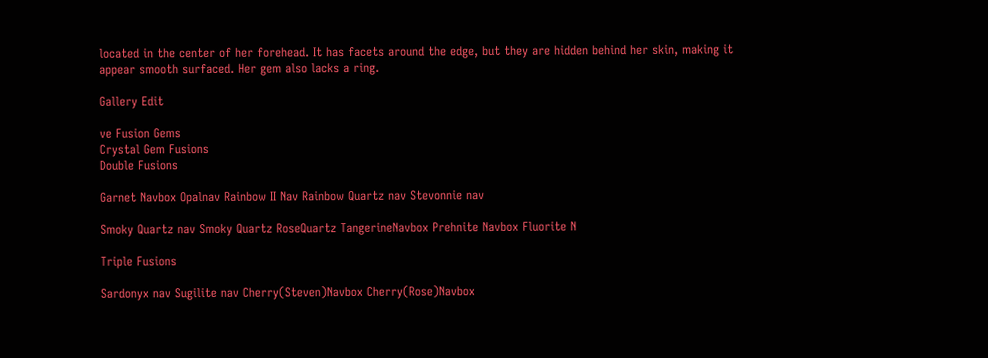located in the center of her forehead. It has facets around the edge, but they are hidden behind her skin, making it appear smooth surfaced. Her gem also lacks a ring.

Gallery Edit

ve Fusion Gems
Crystal Gem Fusions
Double Fusions

Garnet Navbox Opalnav Rainbow II Nav Rainbow Quartz nav Stevonnie nav

Smoky Quartz nav Smoky Quartz RoseQuartz TangerineNavbox Prehnite Navbox Fluorite N

Triple Fusions

Sardonyx nav Sugilite nav Cherry(Steven)Navbox Cherry(Rose)Navbox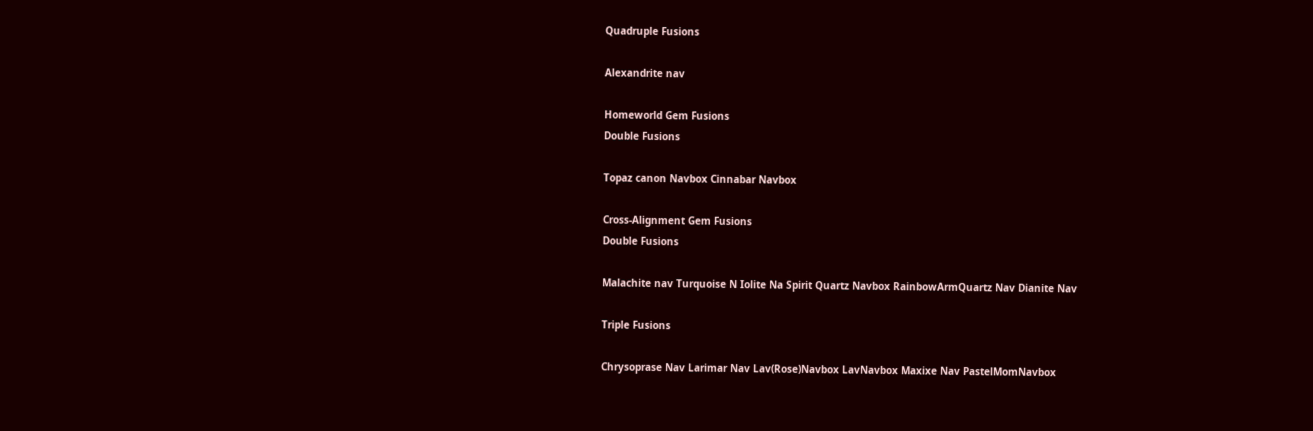Quadruple Fusions

Alexandrite nav

Homeworld Gem Fusions
Double Fusions

Topaz canon Navbox Cinnabar Navbox

Cross-Alignment Gem Fusions
Double Fusions

Malachite nav Turquoise N Iolite Na Spirit Quartz Navbox RainbowArmQuartz Nav Dianite Nav

Triple Fusions

Chrysoprase Nav Larimar Nav Lav(Rose)Navbox LavNavbox Maxixe Nav PastelMomNavbox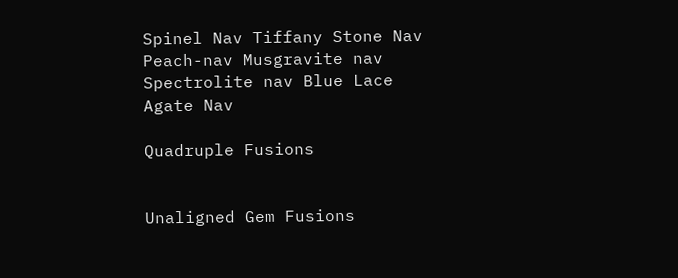Spinel Nav Tiffany Stone Nav Peach-nav Musgravite nav Spectrolite nav Blue Lace Agate Nav

Quadruple Fusions


Unaligned Gem Fusions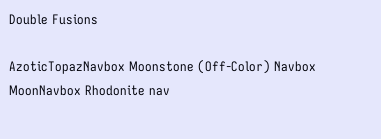Double Fusions

AzoticTopazNavbox Moonstone (Off-Color) Navbox MoonNavbox Rhodonite nav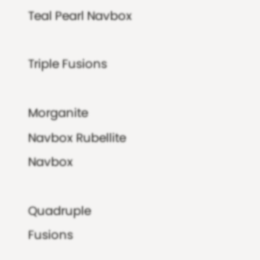Teal Pearl Navbox

Triple Fusions

Morganite Navbox Rubellite Navbox

Quadruple Fusions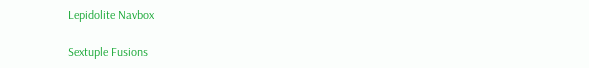Lepidolite Navbox

Sextuple Fusions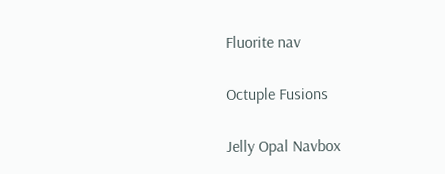Fluorite nav

Octuple Fusions

Jelly Opal Navbox